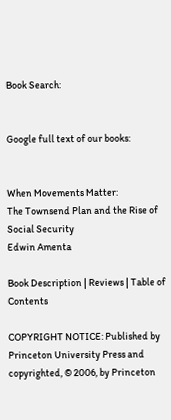Book Search:


Google full text of our books:


When Movements Matter:
The Townsend Plan and the Rise of Social Security
Edwin Amenta

Book Description | Reviews | Table of Contents

COPYRIGHT NOTICE: Published by Princeton University Press and copyrighted, © 2006, by Princeton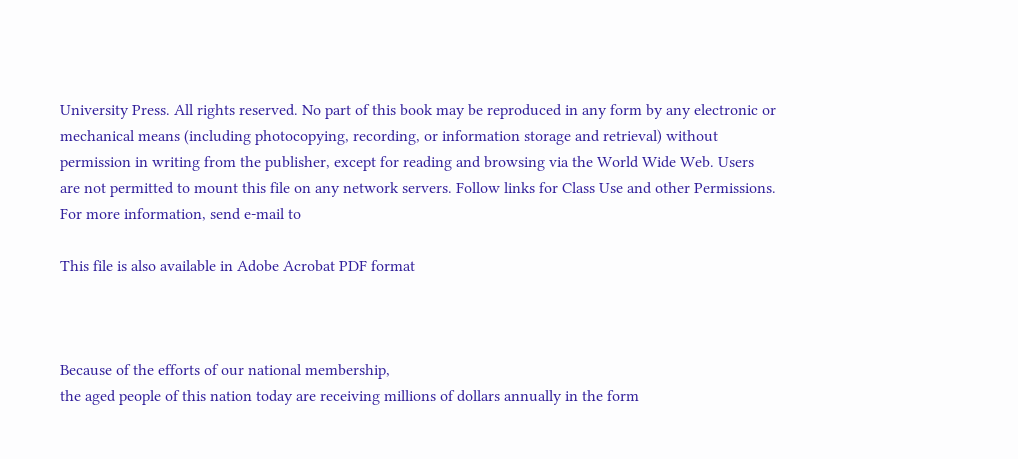University Press. All rights reserved. No part of this book may be reproduced in any form by any electronic or mechanical means (including photocopying, recording, or information storage and retrieval) without permission in writing from the publisher, except for reading and browsing via the World Wide Web. Users are not permitted to mount this file on any network servers. Follow links for Class Use and other Permissions. For more information, send e-mail to

This file is also available in Adobe Acrobat PDF format



Because of the efforts of our national membership,
the aged people of this nation today are receiving millions of dollars annually in the form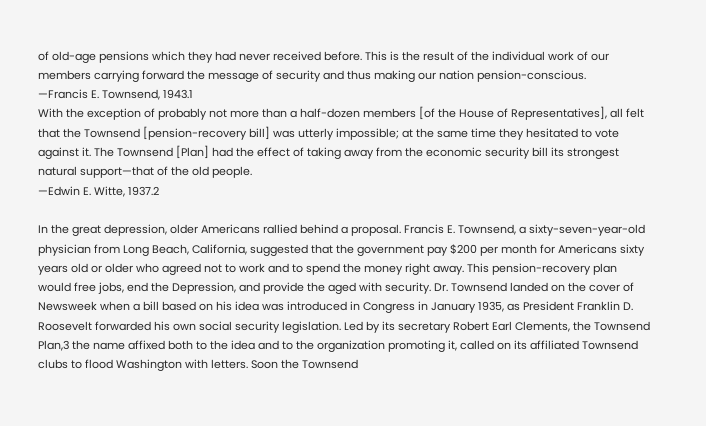of old-age pensions which they had never received before. This is the result of the individual work of our members carrying forward the message of security and thus making our nation pension-conscious.
—Francis E. Townsend, 1943.1
With the exception of probably not more than a half-dozen members [of the House of Representatives], all felt that the Townsend [pension-recovery bill] was utterly impossible; at the same time they hesitated to vote against it. The Townsend [Plan] had the effect of taking away from the economic security bill its strongest natural support—that of the old people.
—Edwin E. Witte, 1937.2

In the great depression, older Americans rallied behind a proposal. Francis E. Townsend, a sixty-seven-year-old physician from Long Beach, California, suggested that the government pay $200 per month for Americans sixty years old or older who agreed not to work and to spend the money right away. This pension-recovery plan would free jobs, end the Depression, and provide the aged with security. Dr. Townsend landed on the cover of Newsweek when a bill based on his idea was introduced in Congress in January 1935, as President Franklin D. Roosevelt forwarded his own social security legislation. Led by its secretary Robert Earl Clements, the Townsend Plan,3 the name affixed both to the idea and to the organization promoting it, called on its affiliated Townsend clubs to flood Washington with letters. Soon the Townsend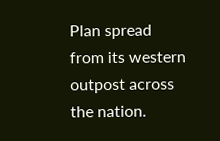Plan spread from its western outpost across the nation.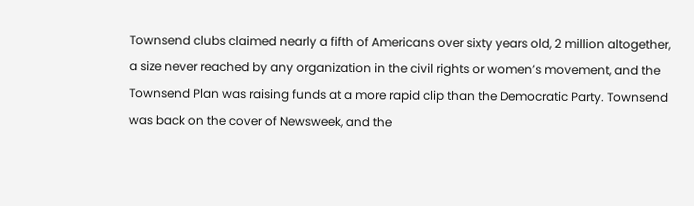Townsend clubs claimed nearly a fifth of Americans over sixty years old, 2 million altogether, a size never reached by any organization in the civil rights or women’s movement, and the Townsend Plan was raising funds at a more rapid clip than the Democratic Party. Townsend was back on the cover of Newsweek, and the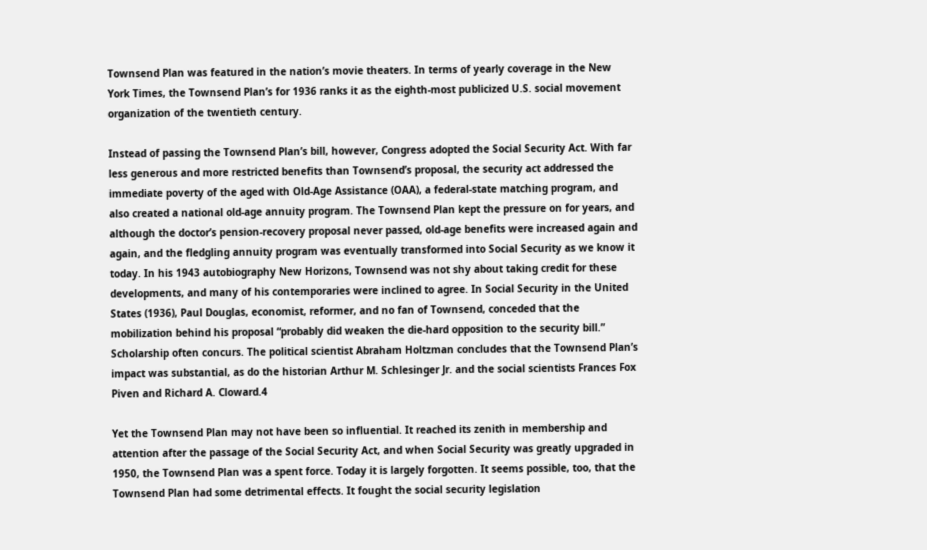Townsend Plan was featured in the nation’s movie theaters. In terms of yearly coverage in the New York Times, the Townsend Plan’s for 1936 ranks it as the eighth-most publicized U.S. social movement organization of the twentieth century.

Instead of passing the Townsend Plan’s bill, however, Congress adopted the Social Security Act. With far less generous and more restricted benefits than Townsend’s proposal, the security act addressed the immediate poverty of the aged with Old-Age Assistance (OAA), a federal-state matching program, and also created a national old-age annuity program. The Townsend Plan kept the pressure on for years, and although the doctor’s pension-recovery proposal never passed, old-age benefits were increased again and again, and the fledgling annuity program was eventually transformed into Social Security as we know it today. In his 1943 autobiography New Horizons, Townsend was not shy about taking credit for these developments, and many of his contemporaries were inclined to agree. In Social Security in the United States (1936), Paul Douglas, economist, reformer, and no fan of Townsend, conceded that the mobilization behind his proposal “probably did weaken the die-hard opposition to the security bill.” Scholarship often concurs. The political scientist Abraham Holtzman concludes that the Townsend Plan’s impact was substantial, as do the historian Arthur M. Schlesinger Jr. and the social scientists Frances Fox Piven and Richard A. Cloward.4

Yet the Townsend Plan may not have been so influential. It reached its zenith in membership and attention after the passage of the Social Security Act, and when Social Security was greatly upgraded in 1950, the Townsend Plan was a spent force. Today it is largely forgotten. It seems possible, too, that the Townsend Plan had some detrimental effects. It fought the social security legislation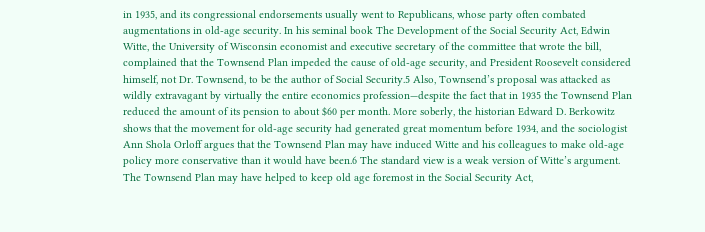in 1935, and its congressional endorsements usually went to Republicans, whose party often combated augmentations in old-age security. In his seminal book The Development of the Social Security Act, Edwin Witte, the University of Wisconsin economist and executive secretary of the committee that wrote the bill, complained that the Townsend Plan impeded the cause of old-age security, and President Roosevelt considered himself, not Dr. Townsend, to be the author of Social Security.5 Also, Townsend’s proposal was attacked as wildly extravagant by virtually the entire economics profession—despite the fact that in 1935 the Townsend Plan reduced the amount of its pension to about $60 per month. More soberly, the historian Edward D. Berkowitz shows that the movement for old-age security had generated great momentum before 1934, and the sociologist Ann Shola Orloff argues that the Townsend Plan may have induced Witte and his colleagues to make old-age policy more conservative than it would have been.6 The standard view is a weak version of Witte’s argument. The Townsend Plan may have helped to keep old age foremost in the Social Security Act,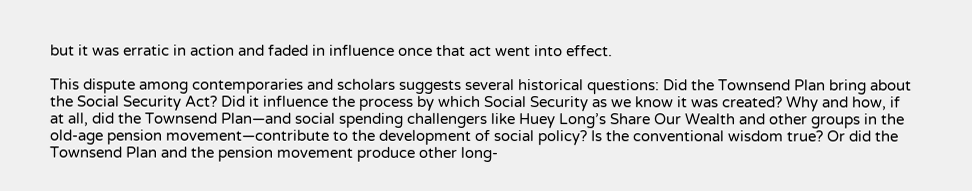but it was erratic in action and faded in influence once that act went into effect.

This dispute among contemporaries and scholars suggests several historical questions: Did the Townsend Plan bring about the Social Security Act? Did it influence the process by which Social Security as we know it was created? Why and how, if at all, did the Townsend Plan—and social spending challengers like Huey Long’s Share Our Wealth and other groups in the old-age pension movement—contribute to the development of social policy? Is the conventional wisdom true? Or did the Townsend Plan and the pension movement produce other long-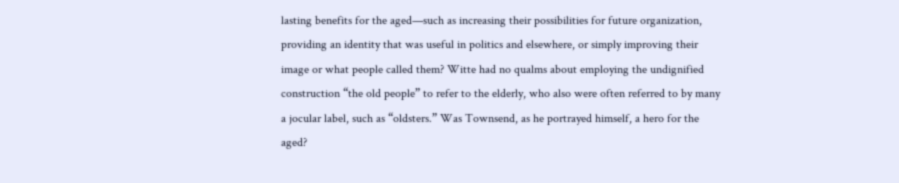lasting benefits for the aged—such as increasing their possibilities for future organization, providing an identity that was useful in politics and elsewhere, or simply improving their image or what people called them? Witte had no qualms about employing the undignified construction “the old people” to refer to the elderly, who also were often referred to by many a jocular label, such as “oldsters.” Was Townsend, as he portrayed himself, a hero for the aged?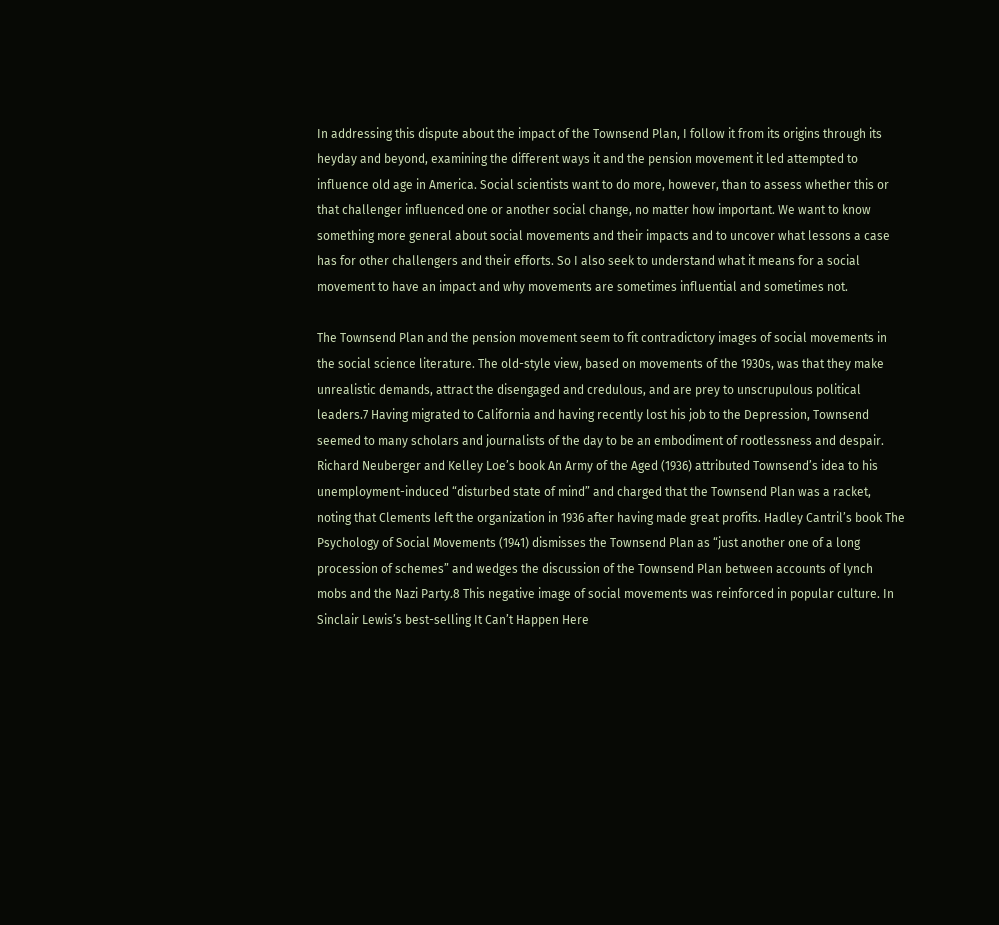In addressing this dispute about the impact of the Townsend Plan, I follow it from its origins through its heyday and beyond, examining the different ways it and the pension movement it led attempted to influence old age in America. Social scientists want to do more, however, than to assess whether this or that challenger influenced one or another social change, no matter how important. We want to know something more general about social movements and their impacts and to uncover what lessons a case has for other challengers and their efforts. So I also seek to understand what it means for a social movement to have an impact and why movements are sometimes influential and sometimes not.

The Townsend Plan and the pension movement seem to fit contradictory images of social movements in the social science literature. The old-style view, based on movements of the 1930s, was that they make unrealistic demands, attract the disengaged and credulous, and are prey to unscrupulous political leaders.7 Having migrated to California and having recently lost his job to the Depression, Townsend seemed to many scholars and journalists of the day to be an embodiment of rootlessness and despair. Richard Neuberger and Kelley Loe’s book An Army of the Aged (1936) attributed Townsend’s idea to his unemployment-induced “disturbed state of mind” and charged that the Townsend Plan was a racket, noting that Clements left the organization in 1936 after having made great profits. Hadley Cantril’s book The Psychology of Social Movements (1941) dismisses the Townsend Plan as “just another one of a long procession of schemes” and wedges the discussion of the Townsend Plan between accounts of lynch mobs and the Nazi Party.8 This negative image of social movements was reinforced in popular culture. In Sinclair Lewis’s best-selling It Can’t Happen Here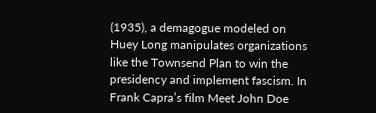(1935), a demagogue modeled on Huey Long manipulates organizations like the Townsend Plan to win the presidency and implement fascism. In Frank Capra’s film Meet John Doe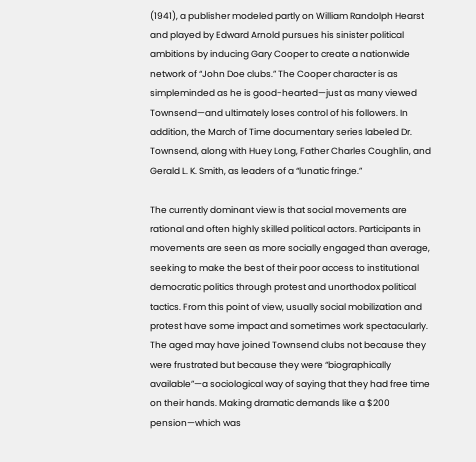(1941), a publisher modeled partly on William Randolph Hearst and played by Edward Arnold pursues his sinister political ambitions by inducing Gary Cooper to create a nationwide network of “John Doe clubs.” The Cooper character is as simpleminded as he is good-hearted—just as many viewed Townsend—and ultimately loses control of his followers. In addition, the March of Time documentary series labeled Dr. Townsend, along with Huey Long, Father Charles Coughlin, and Gerald L. K. Smith, as leaders of a “lunatic fringe.”

The currently dominant view is that social movements are rational and often highly skilled political actors. Participants in movements are seen as more socially engaged than average, seeking to make the best of their poor access to institutional democratic politics through protest and unorthodox political tactics. From this point of view, usually social mobilization and protest have some impact and sometimes work spectacularly. The aged may have joined Townsend clubs not because they were frustrated but because they were “biographically available”—a sociological way of saying that they had free time on their hands. Making dramatic demands like a $200 pension—which was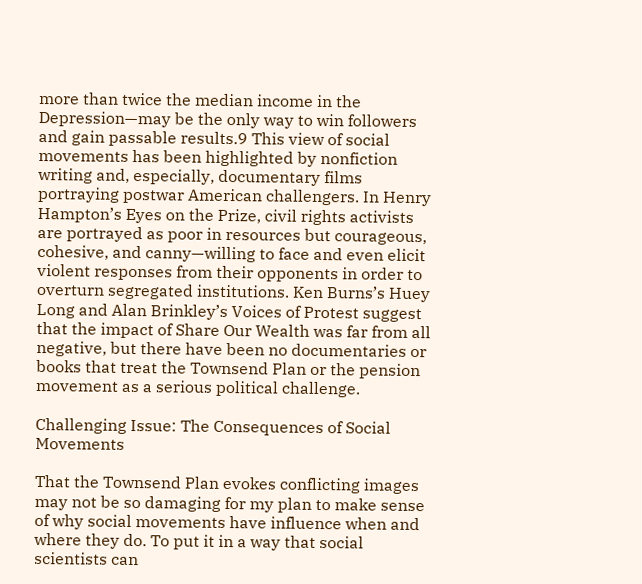more than twice the median income in the Depression—may be the only way to win followers and gain passable results.9 This view of social movements has been highlighted by nonfiction writing and, especially, documentary films portraying postwar American challengers. In Henry Hampton’s Eyes on the Prize, civil rights activists are portrayed as poor in resources but courageous, cohesive, and canny—willing to face and even elicit violent responses from their opponents in order to overturn segregated institutions. Ken Burns’s Huey Long and Alan Brinkley’s Voices of Protest suggest that the impact of Share Our Wealth was far from all negative, but there have been no documentaries or books that treat the Townsend Plan or the pension movement as a serious political challenge.

Challenging Issue: The Consequences of Social Movements

That the Townsend Plan evokes conflicting images may not be so damaging for my plan to make sense of why social movements have influence when and where they do. To put it in a way that social scientists can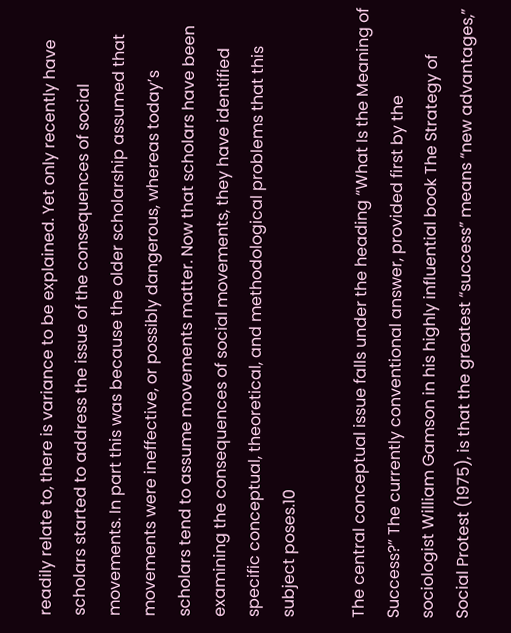readily relate to, there is variance to be explained. Yet only recently have scholars started to address the issue of the consequences of social movements. In part this was because the older scholarship assumed that movements were ineffective, or possibly dangerous, whereas today’s scholars tend to assume movements matter. Now that scholars have been examining the consequences of social movements, they have identified specific conceptual, theoretical, and methodological problems that this subject poses.10

The central conceptual issue falls under the heading “What Is the Meaning of Success?” The currently conventional answer, provided first by the sociologist William Gamson in his highly influential book The Strategy of Social Protest (1975), is that the greatest “success” means “new advantages,”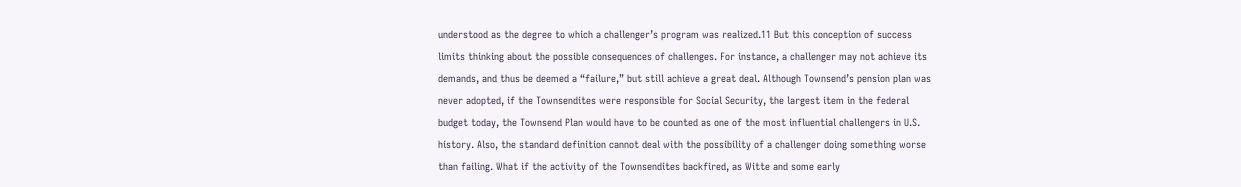understood as the degree to which a challenger’s program was realized.11 But this conception of success limits thinking about the possible consequences of challenges. For instance, a challenger may not achieve its demands, and thus be deemed a “failure,” but still achieve a great deal. Although Townsend’s pension plan was never adopted, if the Townsendites were responsible for Social Security, the largest item in the federal budget today, the Townsend Plan would have to be counted as one of the most influential challengers in U.S. history. Also, the standard definition cannot deal with the possibility of a challenger doing something worse than failing. What if the activity of the Townsendites backfired, as Witte and some early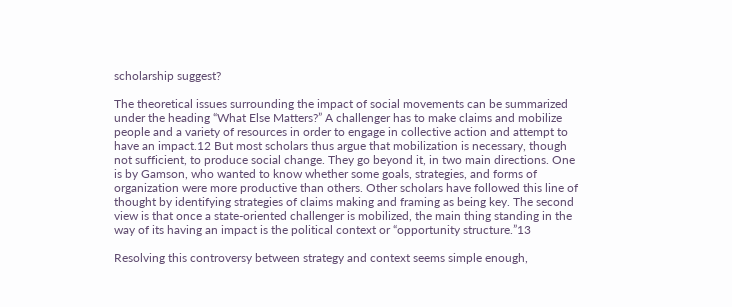scholarship suggest?

The theoretical issues surrounding the impact of social movements can be summarized under the heading “What Else Matters?” A challenger has to make claims and mobilize people and a variety of resources in order to engage in collective action and attempt to have an impact.12 But most scholars thus argue that mobilization is necessary, though not sufficient, to produce social change. They go beyond it, in two main directions. One is by Gamson, who wanted to know whether some goals, strategies, and forms of organization were more productive than others. Other scholars have followed this line of thought by identifying strategies of claims making and framing as being key. The second view is that once a state-oriented challenger is mobilized, the main thing standing in the way of its having an impact is the political context or “opportunity structure.”13

Resolving this controversy between strategy and context seems simple enough,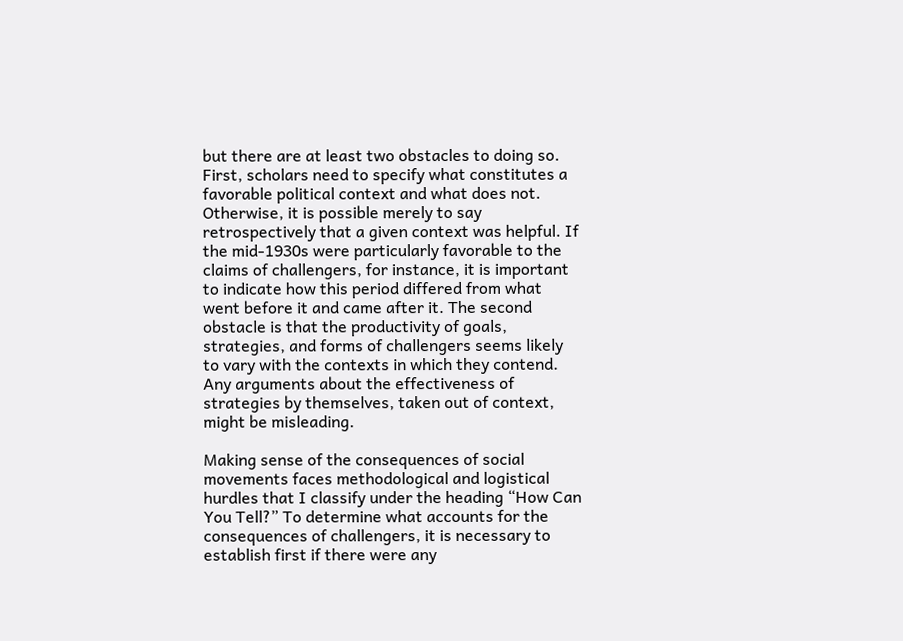but there are at least two obstacles to doing so. First, scholars need to specify what constitutes a favorable political context and what does not. Otherwise, it is possible merely to say retrospectively that a given context was helpful. If the mid-1930s were particularly favorable to the claims of challengers, for instance, it is important to indicate how this period differed from what went before it and came after it. The second obstacle is that the productivity of goals, strategies, and forms of challengers seems likely to vary with the contexts in which they contend. Any arguments about the effectiveness of strategies by themselves, taken out of context, might be misleading.

Making sense of the consequences of social movements faces methodological and logistical hurdles that I classify under the heading “How Can You Tell?” To determine what accounts for the consequences of challengers, it is necessary to establish first if there were any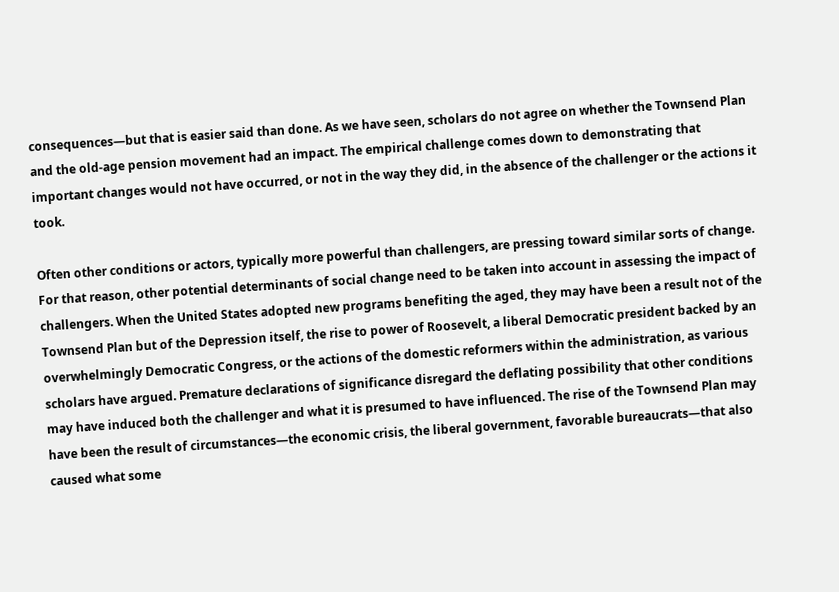consequences—but that is easier said than done. As we have seen, scholars do not agree on whether the Townsend Plan and the old-age pension movement had an impact. The empirical challenge comes down to demonstrating that important changes would not have occurred, or not in the way they did, in the absence of the challenger or the actions it took.

Often other conditions or actors, typically more powerful than challengers, are pressing toward similar sorts of change. For that reason, other potential determinants of social change need to be taken into account in assessing the impact of challengers. When the United States adopted new programs benefiting the aged, they may have been a result not of the Townsend Plan but of the Depression itself, the rise to power of Roosevelt, a liberal Democratic president backed by an overwhelmingly Democratic Congress, or the actions of the domestic reformers within the administration, as various scholars have argued. Premature declarations of significance disregard the deflating possibility that other conditions may have induced both the challenger and what it is presumed to have influenced. The rise of the Townsend Plan may have been the result of circumstances—the economic crisis, the liberal government, favorable bureaucrats—that also caused what some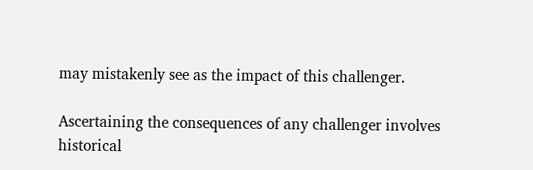may mistakenly see as the impact of this challenger.

Ascertaining the consequences of any challenger involves historical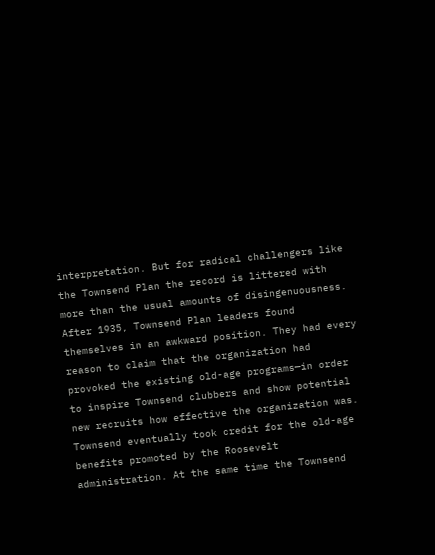interpretation. But for radical challengers like the Townsend Plan the record is littered with more than the usual amounts of disingenuousness. After 1935, Townsend Plan leaders found themselves in an awkward position. They had every reason to claim that the organization had provoked the existing old-age programs—in order to inspire Townsend clubbers and show potential new recruits how effective the organization was. Townsend eventually took credit for the old-age benefits promoted by the Roosevelt administration. At the same time the Townsend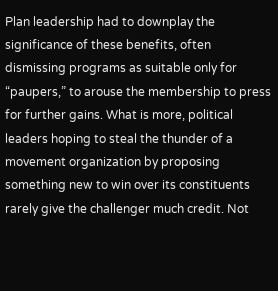Plan leadership had to downplay the significance of these benefits, often dismissing programs as suitable only for “paupers,” to arouse the membership to press for further gains. What is more, political leaders hoping to steal the thunder of a movement organization by proposing something new to win over its constituents rarely give the challenger much credit. Not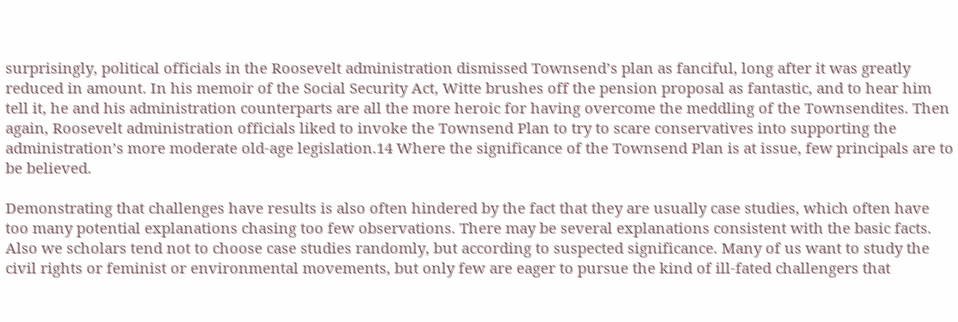surprisingly, political officials in the Roosevelt administration dismissed Townsend’s plan as fanciful, long after it was greatly reduced in amount. In his memoir of the Social Security Act, Witte brushes off the pension proposal as fantastic, and to hear him tell it, he and his administration counterparts are all the more heroic for having overcome the meddling of the Townsendites. Then again, Roosevelt administration officials liked to invoke the Townsend Plan to try to scare conservatives into supporting the administration’s more moderate old-age legislation.14 Where the significance of the Townsend Plan is at issue, few principals are to be believed.

Demonstrating that challenges have results is also often hindered by the fact that they are usually case studies, which often have too many potential explanations chasing too few observations. There may be several explanations consistent with the basic facts. Also we scholars tend not to choose case studies randomly, but according to suspected significance. Many of us want to study the civil rights or feminist or environmental movements, but only few are eager to pursue the kind of ill-fated challengers that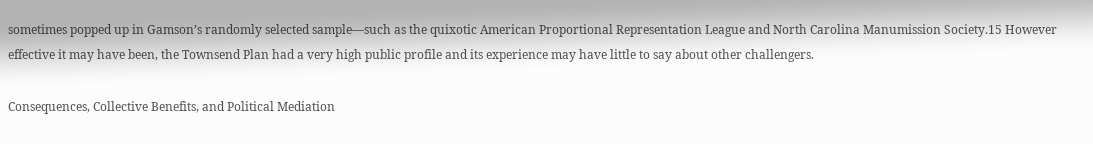sometimes popped up in Gamson’s randomly selected sample—such as the quixotic American Proportional Representation League and North Carolina Manumission Society.15 However effective it may have been, the Townsend Plan had a very high public profile and its experience may have little to say about other challengers.

Consequences, Collective Benefits, and Political Mediation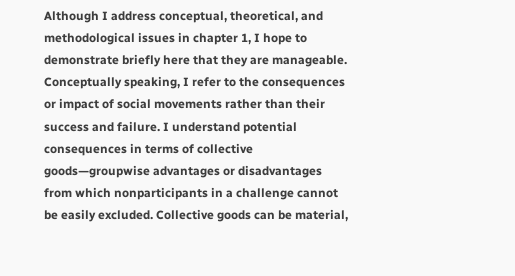Although I address conceptual, theoretical, and methodological issues in chapter 1, I hope to demonstrate briefly here that they are manageable. Conceptually speaking, I refer to the consequences or impact of social movements rather than their success and failure. I understand potential consequences in terms of collective goods—groupwise advantages or disadvantages from which nonparticipants in a challenge cannot be easily excluded. Collective goods can be material,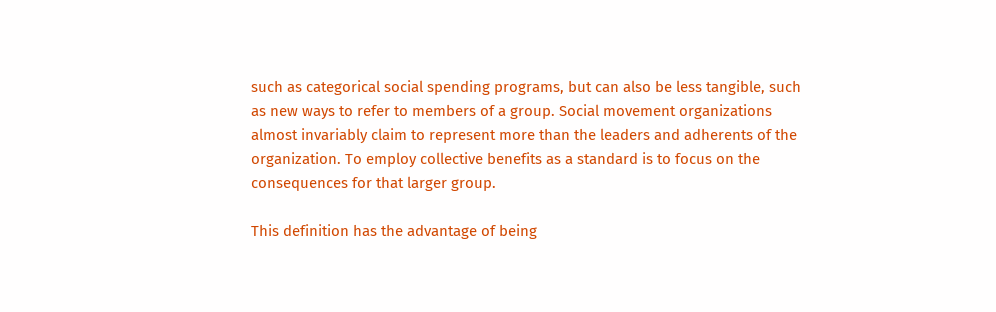such as categorical social spending programs, but can also be less tangible, such as new ways to refer to members of a group. Social movement organizations almost invariably claim to represent more than the leaders and adherents of the organization. To employ collective benefits as a standard is to focus on the consequences for that larger group.

This definition has the advantage of being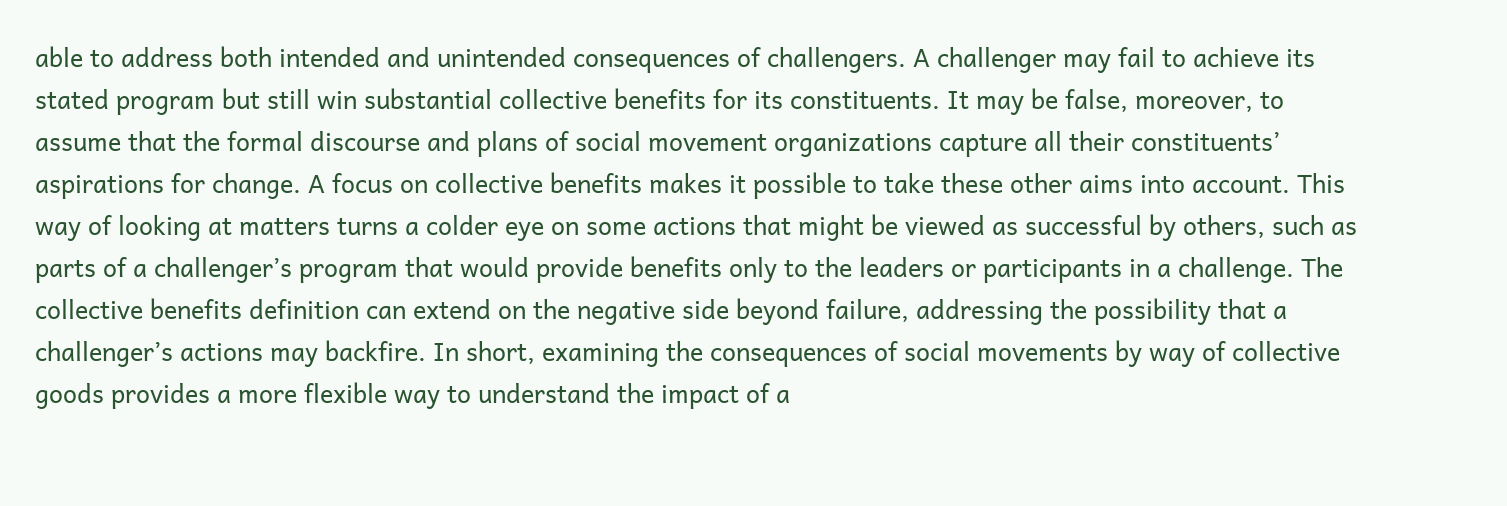able to address both intended and unintended consequences of challengers. A challenger may fail to achieve its stated program but still win substantial collective benefits for its constituents. It may be false, moreover, to assume that the formal discourse and plans of social movement organizations capture all their constituents’ aspirations for change. A focus on collective benefits makes it possible to take these other aims into account. This way of looking at matters turns a colder eye on some actions that might be viewed as successful by others, such as parts of a challenger’s program that would provide benefits only to the leaders or participants in a challenge. The collective benefits definition can extend on the negative side beyond failure, addressing the possibility that a challenger’s actions may backfire. In short, examining the consequences of social movements by way of collective goods provides a more flexible way to understand the impact of a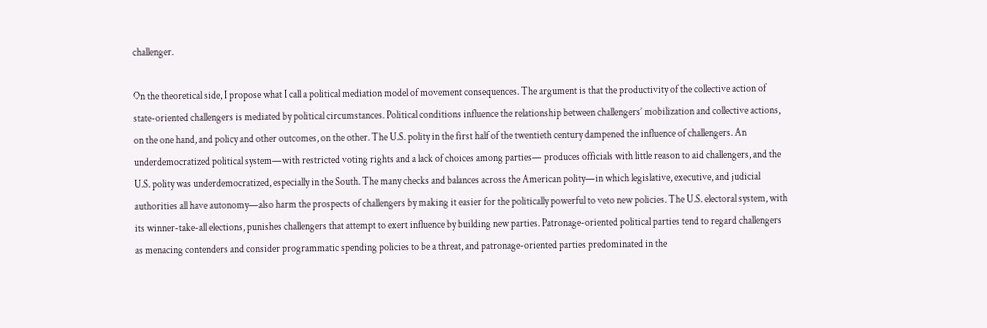challenger.

On the theoretical side, I propose what I call a political mediation model of movement consequences. The argument is that the productivity of the collective action of state-oriented challengers is mediated by political circumstances. Political conditions influence the relationship between challengers’ mobilization and collective actions, on the one hand, and policy and other outcomes, on the other. The U.S. polity in the first half of the twentieth century dampened the influence of challengers. An underdemocratized political system—with restricted voting rights and a lack of choices among parties— produces officials with little reason to aid challengers, and the U.S. polity was underdemocratized, especially in the South. The many checks and balances across the American polity—in which legislative, executive, and judicial authorities all have autonomy—also harm the prospects of challengers by making it easier for the politically powerful to veto new policies. The U.S. electoral system, with its winner-take-all elections, punishes challengers that attempt to exert influence by building new parties. Patronage-oriented political parties tend to regard challengers as menacing contenders and consider programmatic spending policies to be a threat, and patronage-oriented parties predominated in the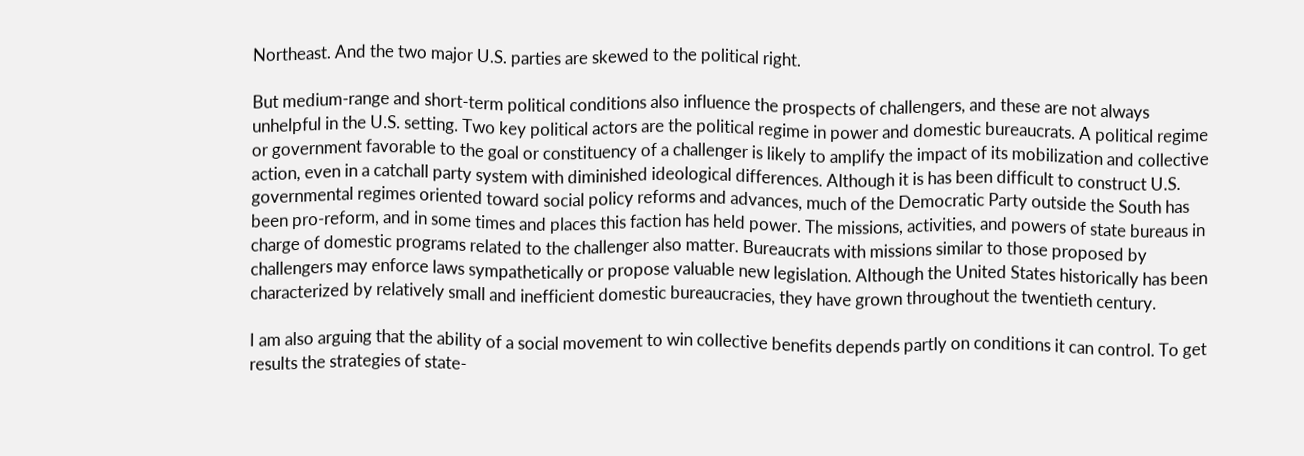Northeast. And the two major U.S. parties are skewed to the political right.

But medium-range and short-term political conditions also influence the prospects of challengers, and these are not always unhelpful in the U.S. setting. Two key political actors are the political regime in power and domestic bureaucrats. A political regime or government favorable to the goal or constituency of a challenger is likely to amplify the impact of its mobilization and collective action, even in a catchall party system with diminished ideological differences. Although it is has been difficult to construct U.S. governmental regimes oriented toward social policy reforms and advances, much of the Democratic Party outside the South has been pro-reform, and in some times and places this faction has held power. The missions, activities, and powers of state bureaus in charge of domestic programs related to the challenger also matter. Bureaucrats with missions similar to those proposed by challengers may enforce laws sympathetically or propose valuable new legislation. Although the United States historically has been characterized by relatively small and inefficient domestic bureaucracies, they have grown throughout the twentieth century.

I am also arguing that the ability of a social movement to win collective benefits depends partly on conditions it can control. To get results the strategies of state-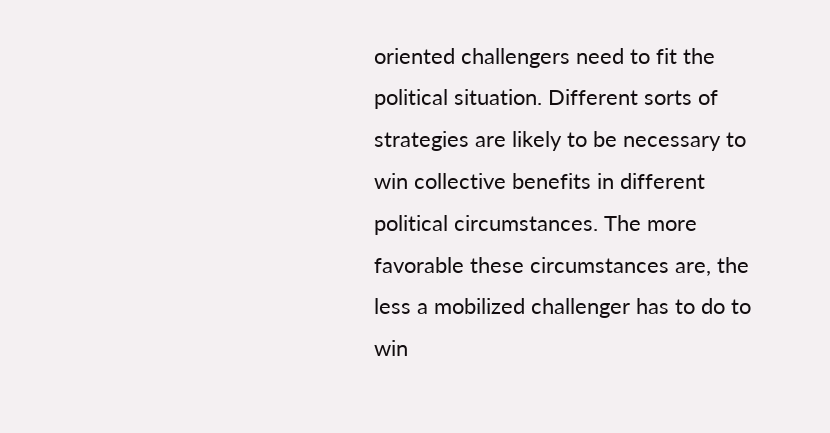oriented challengers need to fit the political situation. Different sorts of strategies are likely to be necessary to win collective benefits in different political circumstances. The more favorable these circumstances are, the less a mobilized challenger has to do to win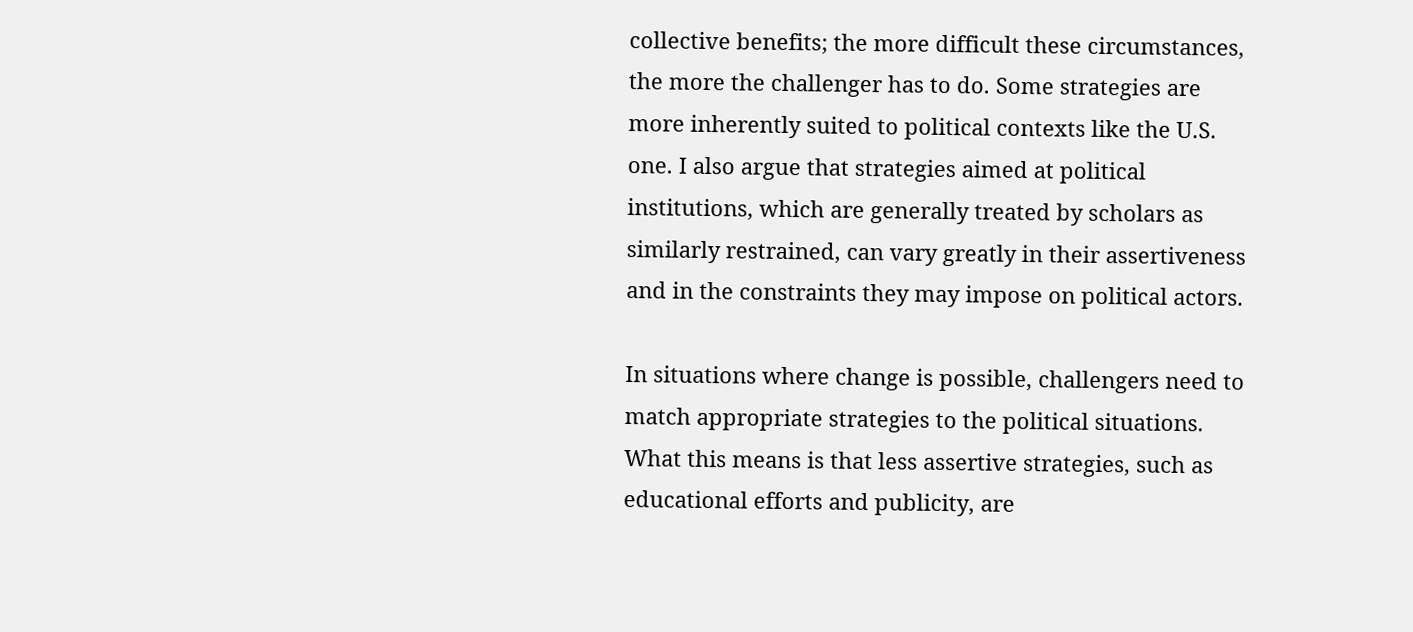collective benefits; the more difficult these circumstances, the more the challenger has to do. Some strategies are more inherently suited to political contexts like the U.S. one. I also argue that strategies aimed at political institutions, which are generally treated by scholars as similarly restrained, can vary greatly in their assertiveness and in the constraints they may impose on political actors.

In situations where change is possible, challengers need to match appropriate strategies to the political situations. What this means is that less assertive strategies, such as educational efforts and publicity, are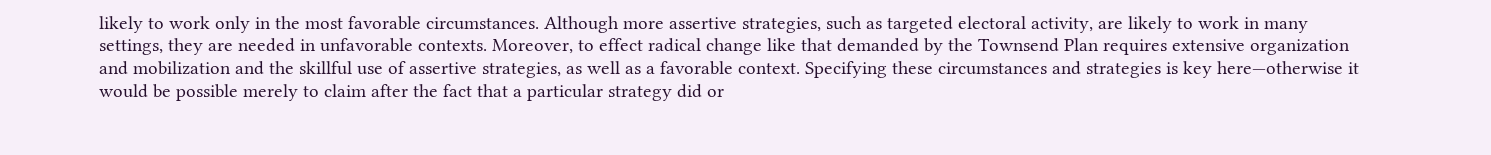likely to work only in the most favorable circumstances. Although more assertive strategies, such as targeted electoral activity, are likely to work in many settings, they are needed in unfavorable contexts. Moreover, to effect radical change like that demanded by the Townsend Plan requires extensive organization and mobilization and the skillful use of assertive strategies, as well as a favorable context. Specifying these circumstances and strategies is key here—otherwise it would be possible merely to claim after the fact that a particular strategy did or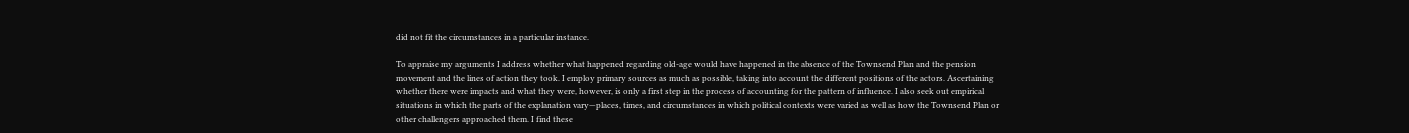did not fit the circumstances in a particular instance.

To appraise my arguments I address whether what happened regarding old-age would have happened in the absence of the Townsend Plan and the pension movement and the lines of action they took. I employ primary sources as much as possible, taking into account the different positions of the actors. Ascertaining whether there were impacts and what they were, however, is only a first step in the process of accounting for the pattern of influence. I also seek out empirical situations in which the parts of the explanation vary—places, times, and circumstances in which political contexts were varied as well as how the Townsend Plan or other challengers approached them. I find these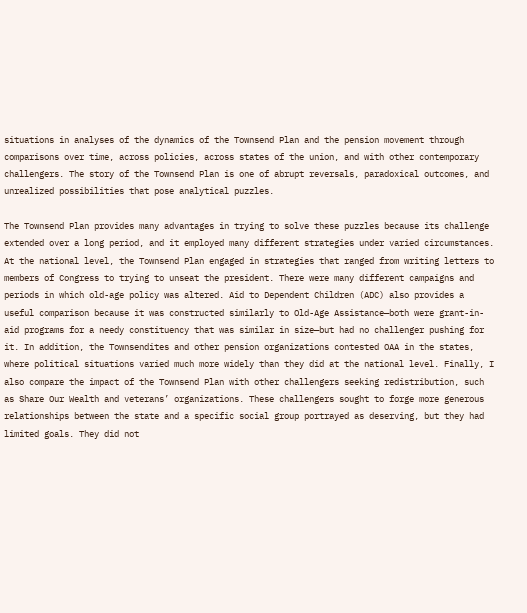situations in analyses of the dynamics of the Townsend Plan and the pension movement through comparisons over time, across policies, across states of the union, and with other contemporary challengers. The story of the Townsend Plan is one of abrupt reversals, paradoxical outcomes, and unrealized possibilities that pose analytical puzzles.

The Townsend Plan provides many advantages in trying to solve these puzzles because its challenge extended over a long period, and it employed many different strategies under varied circumstances. At the national level, the Townsend Plan engaged in strategies that ranged from writing letters to members of Congress to trying to unseat the president. There were many different campaigns and periods in which old-age policy was altered. Aid to Dependent Children (ADC) also provides a useful comparison because it was constructed similarly to Old-Age Assistance—both were grant-in-aid programs for a needy constituency that was similar in size—but had no challenger pushing for it. In addition, the Townsendites and other pension organizations contested OAA in the states, where political situations varied much more widely than they did at the national level. Finally, I also compare the impact of the Townsend Plan with other challengers seeking redistribution, such as Share Our Wealth and veterans’ organizations. These challengers sought to forge more generous relationships between the state and a specific social group portrayed as deserving, but they had limited goals. They did not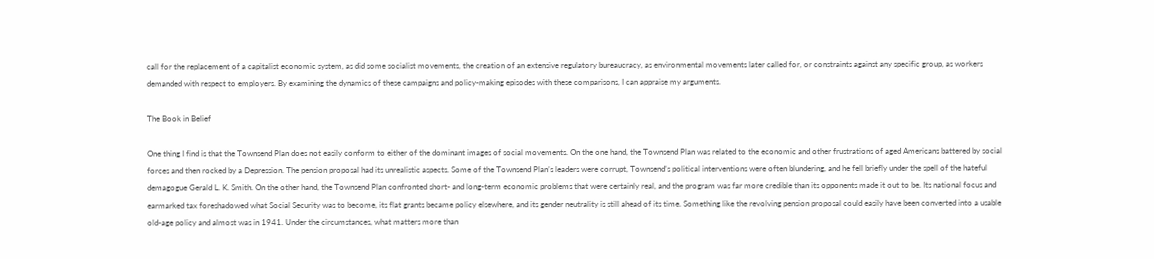call for the replacement of a capitalist economic system, as did some socialist movements, the creation of an extensive regulatory bureaucracy, as environmental movements later called for, or constraints against any specific group, as workers demanded with respect to employers. By examining the dynamics of these campaigns and policy-making episodes with these comparisons, I can appraise my arguments.

The Book in Belief

One thing I find is that the Townsend Plan does not easily conform to either of the dominant images of social movements. On the one hand, the Townsend Plan was related to the economic and other frustrations of aged Americans battered by social forces and then rocked by a Depression. The pension proposal had its unrealistic aspects. Some of the Townsend Plan’s leaders were corrupt, Townsend’s political interventions were often blundering, and he fell briefly under the spell of the hateful demagogue Gerald L. K. Smith. On the other hand, the Townsend Plan confronted short- and long-term economic problems that were certainly real, and the program was far more credible than its opponents made it out to be. Its national focus and earmarked tax foreshadowed what Social Security was to become, its flat grants became policy elsewhere, and its gender neutrality is still ahead of its time. Something like the revolving pension proposal could easily have been converted into a usable old-age policy and almost was in 1941. Under the circumstances, what matters more than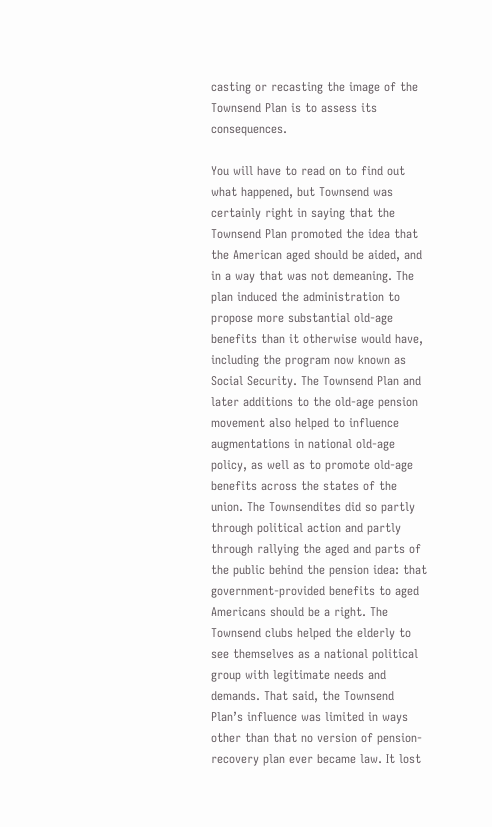casting or recasting the image of the Townsend Plan is to assess its consequences.

You will have to read on to find out what happened, but Townsend was certainly right in saying that the Townsend Plan promoted the idea that the American aged should be aided, and in a way that was not demeaning. The plan induced the administration to propose more substantial old-age benefits than it otherwise would have, including the program now known as Social Security. The Townsend Plan and later additions to the old-age pension movement also helped to influence augmentations in national old-age policy, as well as to promote old-age benefits across the states of the union. The Townsendites did so partly through political action and partly through rallying the aged and parts of the public behind the pension idea: that government-provided benefits to aged Americans should be a right. The Townsend clubs helped the elderly to see themselves as a national political group with legitimate needs and demands. That said, the Townsend Plan’s influence was limited in ways other than that no version of pension-recovery plan ever became law. It lost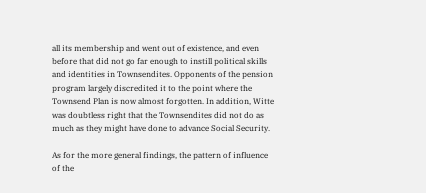all its membership and went out of existence, and even before that did not go far enough to instill political skills and identities in Townsendites. Opponents of the pension program largely discredited it to the point where the Townsend Plan is now almost forgotten. In addition, Witte was doubtless right that the Townsendites did not do as much as they might have done to advance Social Security.

As for the more general findings, the pattern of influence of the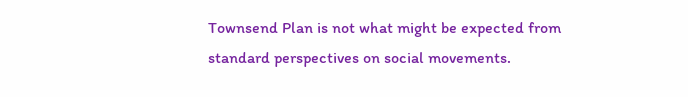Townsend Plan is not what might be expected from standard perspectives on social movements.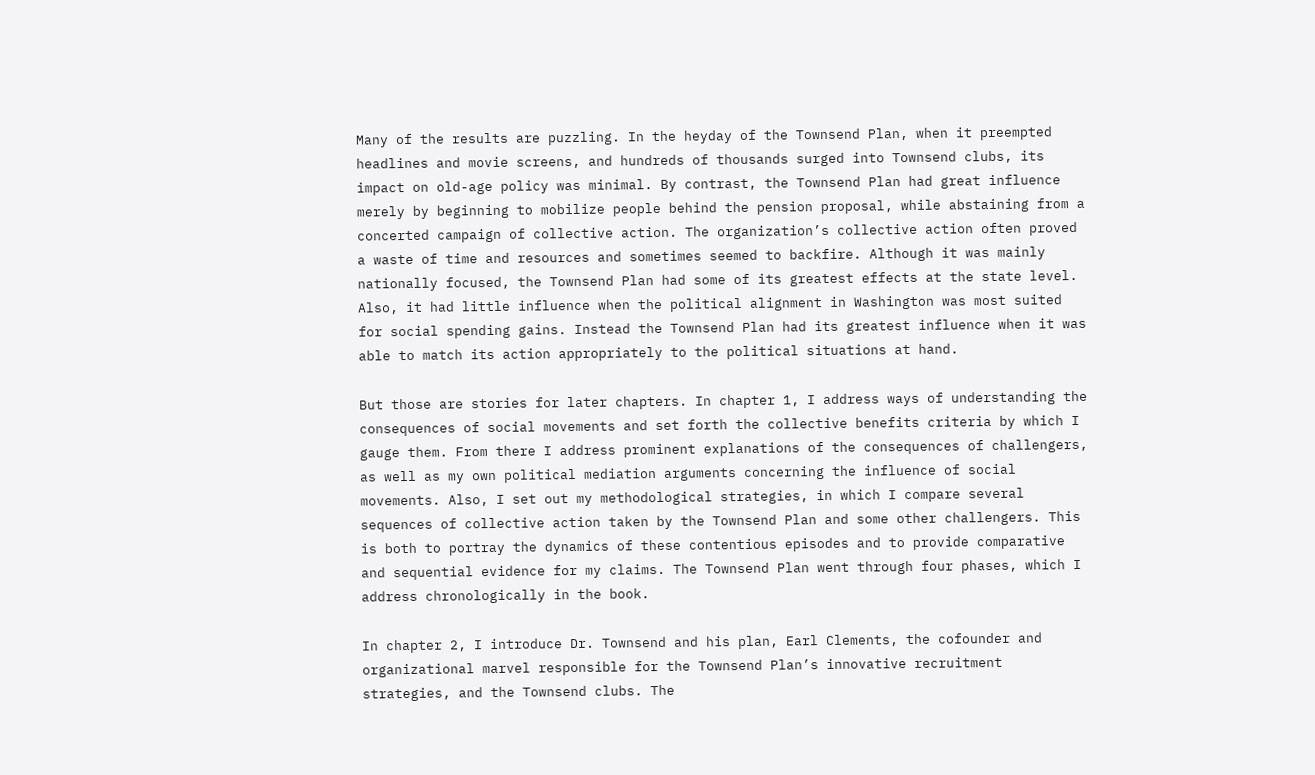Many of the results are puzzling. In the heyday of the Townsend Plan, when it preempted headlines and movie screens, and hundreds of thousands surged into Townsend clubs, its impact on old-age policy was minimal. By contrast, the Townsend Plan had great influence merely by beginning to mobilize people behind the pension proposal, while abstaining from a concerted campaign of collective action. The organization’s collective action often proved a waste of time and resources and sometimes seemed to backfire. Although it was mainly nationally focused, the Townsend Plan had some of its greatest effects at the state level. Also, it had little influence when the political alignment in Washington was most suited for social spending gains. Instead the Townsend Plan had its greatest influence when it was able to match its action appropriately to the political situations at hand.

But those are stories for later chapters. In chapter 1, I address ways of understanding the consequences of social movements and set forth the collective benefits criteria by which I gauge them. From there I address prominent explanations of the consequences of challengers, as well as my own political mediation arguments concerning the influence of social movements. Also, I set out my methodological strategies, in which I compare several sequences of collective action taken by the Townsend Plan and some other challengers. This is both to portray the dynamics of these contentious episodes and to provide comparative and sequential evidence for my claims. The Townsend Plan went through four phases, which I address chronologically in the book.

In chapter 2, I introduce Dr. Townsend and his plan, Earl Clements, the cofounder and organizational marvel responsible for the Townsend Plan’s innovative recruitment strategies, and the Townsend clubs. The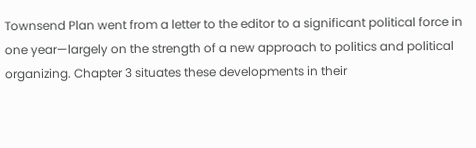Townsend Plan went from a letter to the editor to a significant political force in one year—largely on the strength of a new approach to politics and political organizing. Chapter 3 situates these developments in their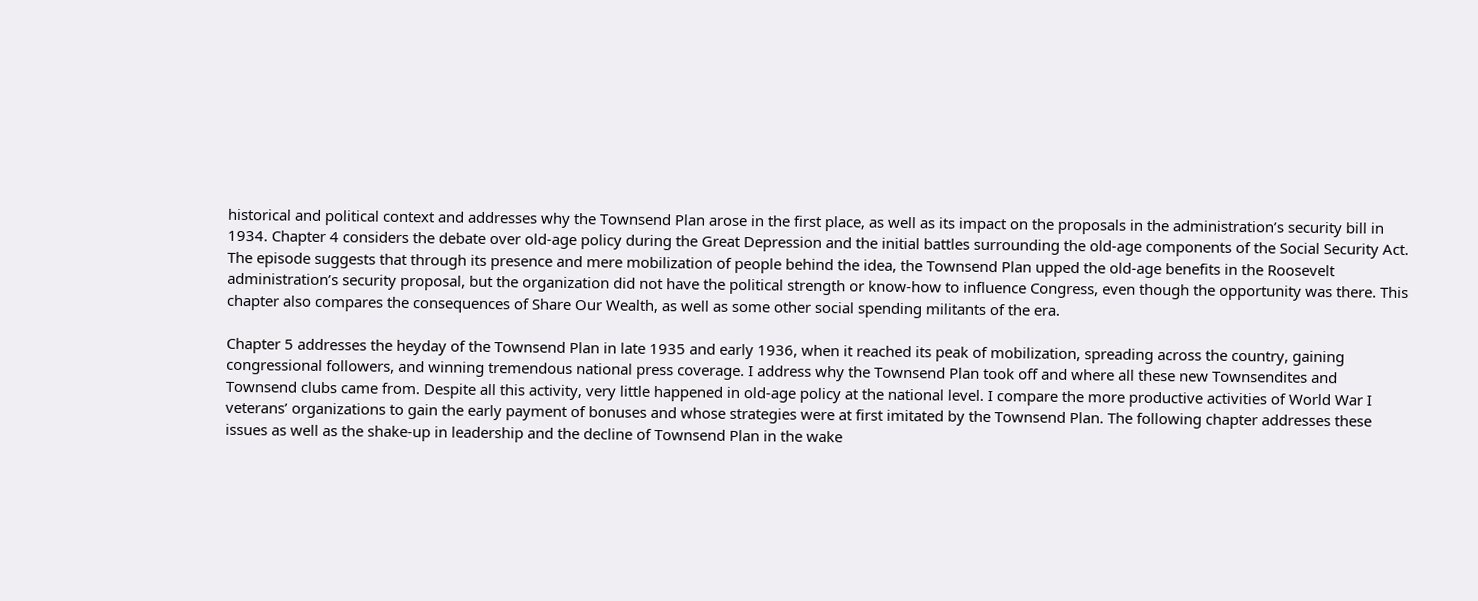historical and political context and addresses why the Townsend Plan arose in the first place, as well as its impact on the proposals in the administration’s security bill in 1934. Chapter 4 considers the debate over old-age policy during the Great Depression and the initial battles surrounding the old-age components of the Social Security Act. The episode suggests that through its presence and mere mobilization of people behind the idea, the Townsend Plan upped the old-age benefits in the Roosevelt administration’s security proposal, but the organization did not have the political strength or know-how to influence Congress, even though the opportunity was there. This chapter also compares the consequences of Share Our Wealth, as well as some other social spending militants of the era.

Chapter 5 addresses the heyday of the Townsend Plan in late 1935 and early 1936, when it reached its peak of mobilization, spreading across the country, gaining congressional followers, and winning tremendous national press coverage. I address why the Townsend Plan took off and where all these new Townsendites and Townsend clubs came from. Despite all this activity, very little happened in old-age policy at the national level. I compare the more productive activities of World War I veterans’ organizations to gain the early payment of bonuses and whose strategies were at first imitated by the Townsend Plan. The following chapter addresses these issues as well as the shake-up in leadership and the decline of Townsend Plan in the wake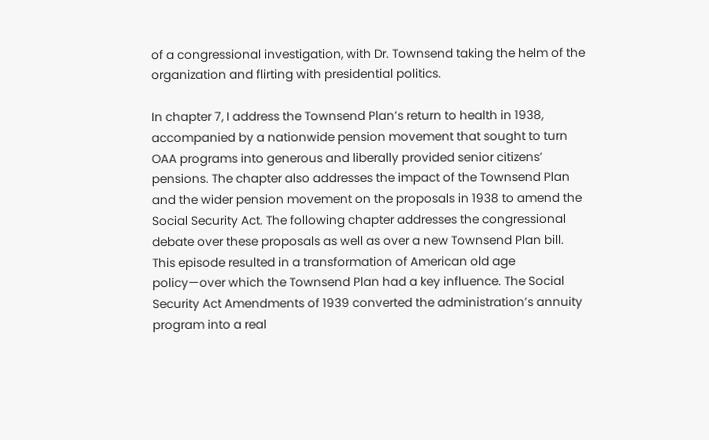of a congressional investigation, with Dr. Townsend taking the helm of the organization and flirting with presidential politics.

In chapter 7, I address the Townsend Plan’s return to health in 1938, accompanied by a nationwide pension movement that sought to turn OAA programs into generous and liberally provided senior citizens’ pensions. The chapter also addresses the impact of the Townsend Plan and the wider pension movement on the proposals in 1938 to amend the Social Security Act. The following chapter addresses the congressional debate over these proposals as well as over a new Townsend Plan bill. This episode resulted in a transformation of American old age policy—over which the Townsend Plan had a key influence. The Social Security Act Amendments of 1939 converted the administration’s annuity program into a real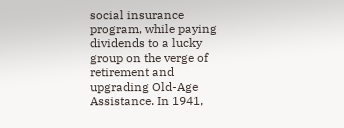social insurance program, while paying dividends to a lucky group on the verge of retirement and upgrading Old-Age Assistance. In 1941,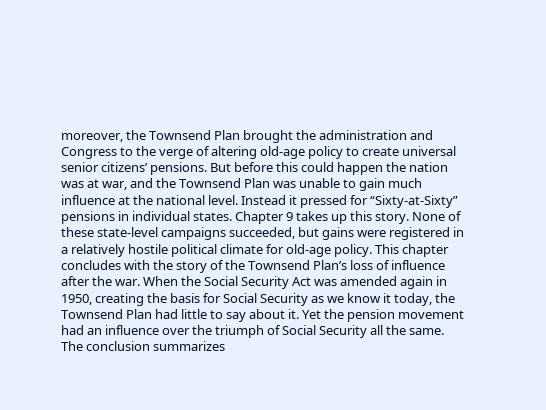moreover, the Townsend Plan brought the administration and Congress to the verge of altering old-age policy to create universal senior citizens’ pensions. But before this could happen the nation was at war, and the Townsend Plan was unable to gain much influence at the national level. Instead it pressed for “Sixty-at-Sixty” pensions in individual states. Chapter 9 takes up this story. None of these state-level campaigns succeeded, but gains were registered in a relatively hostile political climate for old-age policy. This chapter concludes with the story of the Townsend Plan’s loss of influence after the war. When the Social Security Act was amended again in 1950, creating the basis for Social Security as we know it today, the Townsend Plan had little to say about it. Yet the pension movement had an influence over the triumph of Social Security all the same. The conclusion summarizes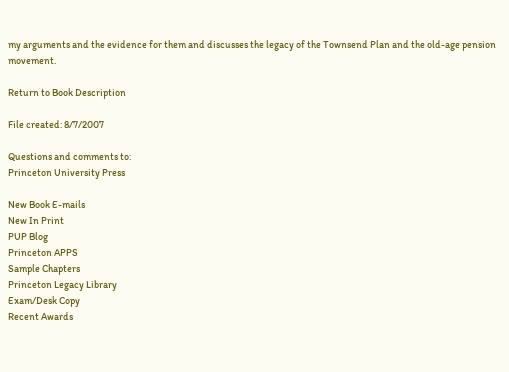my arguments and the evidence for them and discusses the legacy of the Townsend Plan and the old-age pension movement.

Return to Book Description

File created: 8/7/2007

Questions and comments to:
Princeton University Press

New Book E-mails
New In Print
PUP Blog
Princeton APPS
Sample Chapters
Princeton Legacy Library
Exam/Desk Copy
Recent Awards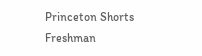Princeton Shorts
Freshman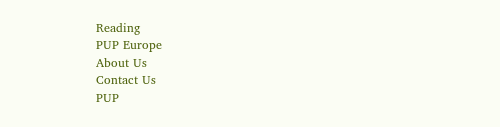Reading
PUP Europe
About Us
Contact Us
PUP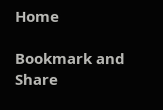Home

Bookmark and Share